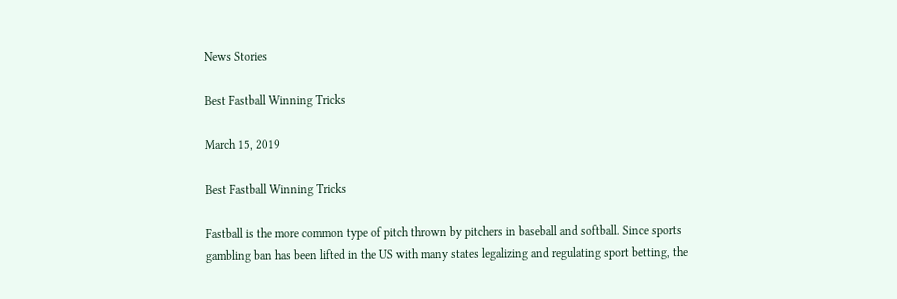News Stories

Best Fastball Winning Tricks

March 15, 2019

Best Fastball Winning Tricks

Fastball is the more common type of pitch thrown by pitchers in baseball and softball. Since sports
gambling ban has been lifted in the US with many states legalizing and regulating sport betting, the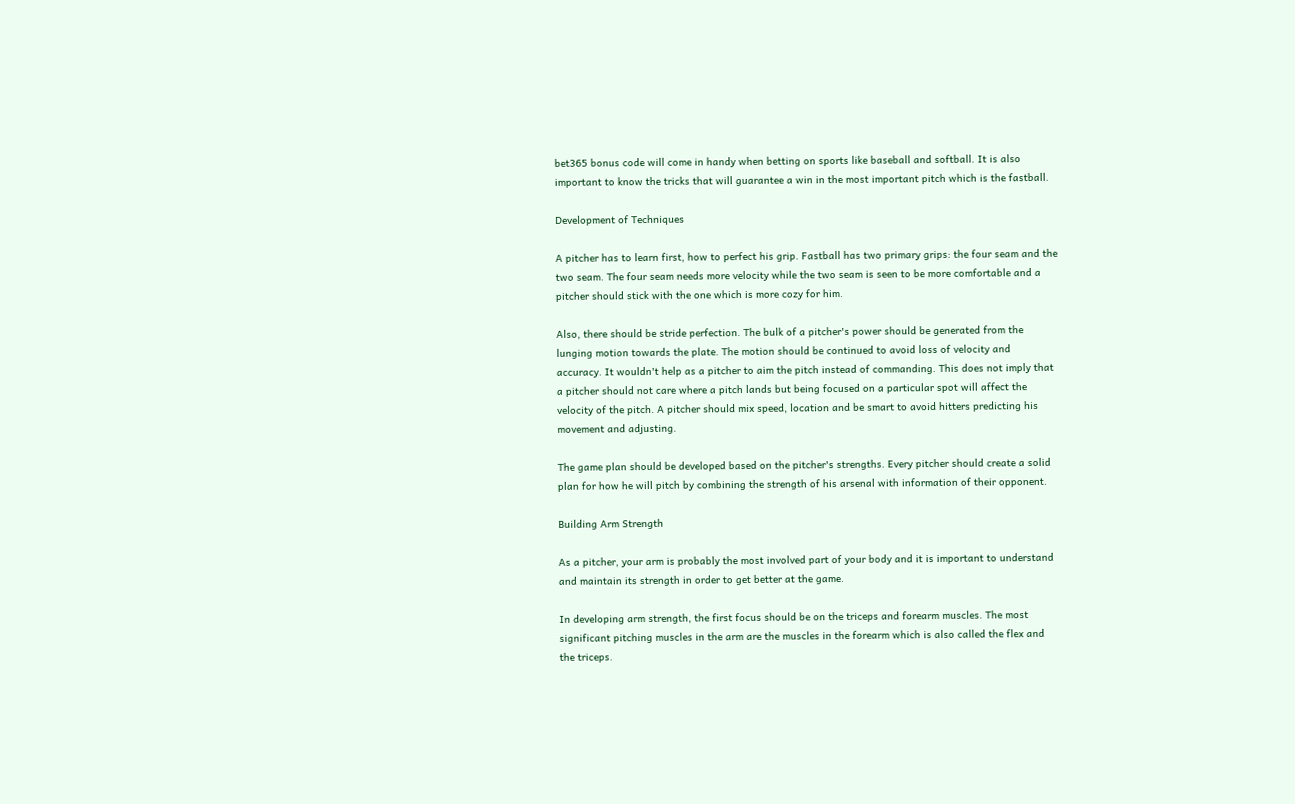bet365 bonus code will come in handy when betting on sports like baseball and softball. It is also
important to know the tricks that will guarantee a win in the most important pitch which is the fastball.

Development of Techniques

A pitcher has to learn first, how to perfect his grip. Fastball has two primary grips: the four seam and the
two seam. The four seam needs more velocity while the two seam is seen to be more comfortable and a
pitcher should stick with the one which is more cozy for him.

Also, there should be stride perfection. The bulk of a pitcher's power should be generated from the
lunging motion towards the plate. The motion should be continued to avoid loss of velocity and
accuracy. It wouldn't help as a pitcher to aim the pitch instead of commanding. This does not imply that
a pitcher should not care where a pitch lands but being focused on a particular spot will affect the
velocity of the pitch. A pitcher should mix speed, location and be smart to avoid hitters predicting his
movement and adjusting.

The game plan should be developed based on the pitcher's strengths. Every pitcher should create a solid
plan for how he will pitch by combining the strength of his arsenal with information of their opponent.

Building Arm Strength

As a pitcher, your arm is probably the most involved part of your body and it is important to understand
and maintain its strength in order to get better at the game.

In developing arm strength, the first focus should be on the triceps and forearm muscles. The most
significant pitching muscles in the arm are the muscles in the forearm which is also called the flex and
the triceps.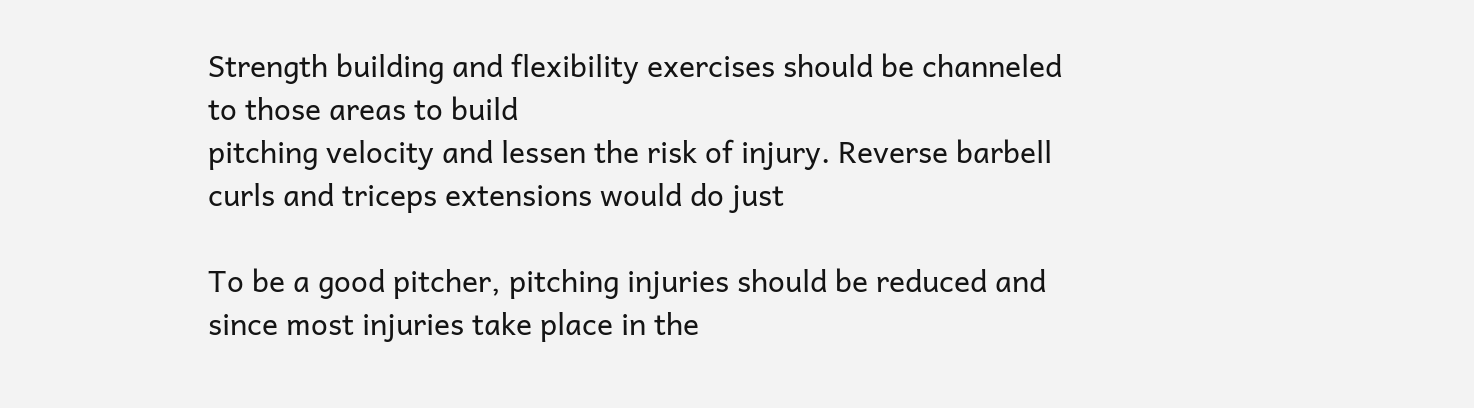Strength building and flexibility exercises should be channeled to those areas to build
pitching velocity and lessen the risk of injury. Reverse barbell curls and triceps extensions would do just

To be a good pitcher, pitching injuries should be reduced and since most injuries take place in the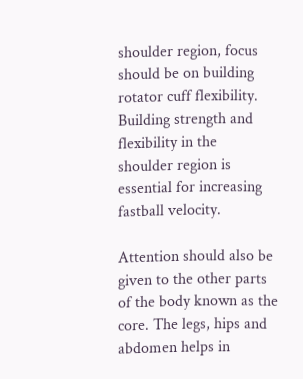shoulder region, focus should be on building rotator cuff flexibility. Building strength and flexibility in the
shoulder region is essential for increasing fastball velocity.

Attention should also be given to the other parts of the body known as the core. The legs, hips and
abdomen helps in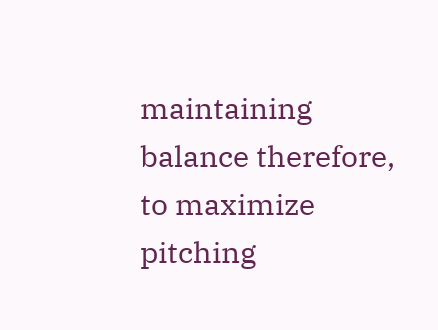maintaining balance therefore, to maximize pitching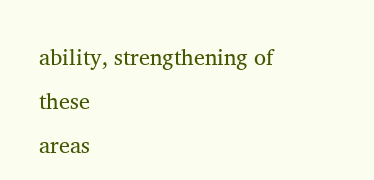ability, strengthening of these
areas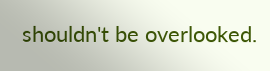shouldn't be overlooked.